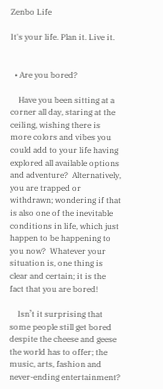Zenbo Life

It's your life. Plan it. Live it.


  • Are you bored?

    Have you been sitting at a corner all day, staring at the ceiling, wishing there is more colors and vibes you could add to your life having explored all available options and adventure?  Alternatively, you are trapped or withdrawn; wondering if that is also one of the inevitable conditions in life, which just happen to be happening to you now?  Whatever your situation is, one thing is clear and certain; it is the fact that you are bored!

    Isn’t it surprising that some people still get bored despite the cheese and geese the world has to offer; the music, arts, fashion and never-ending entertainment?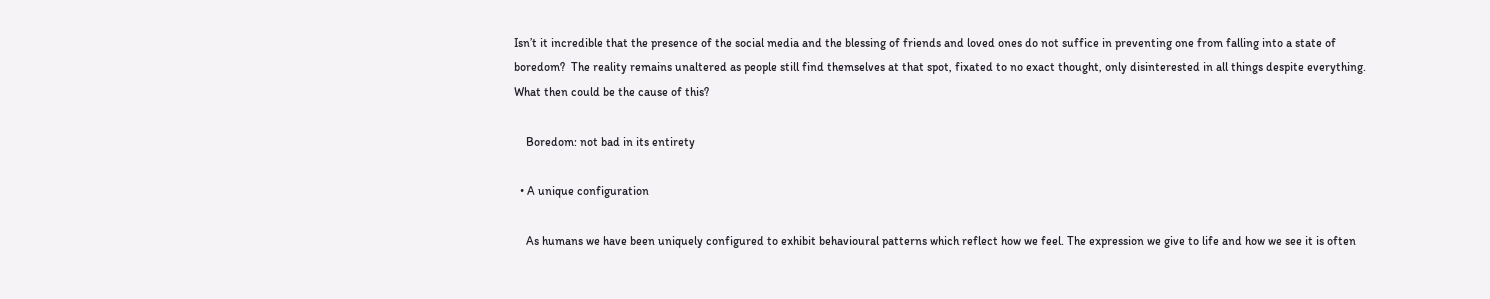Isn’t it incredible that the presence of the social media and the blessing of friends and loved ones do not suffice in preventing one from falling into a state of boredom?  The reality remains unaltered as people still find themselves at that spot, fixated to no exact thought, only disinterested in all things despite everything.  What then could be the cause of this?

    Boredom: not bad in its entirety

  • A unique configuration

    As humans we have been uniquely configured to exhibit behavioural patterns which reflect how we feel. The expression we give to life and how we see it is often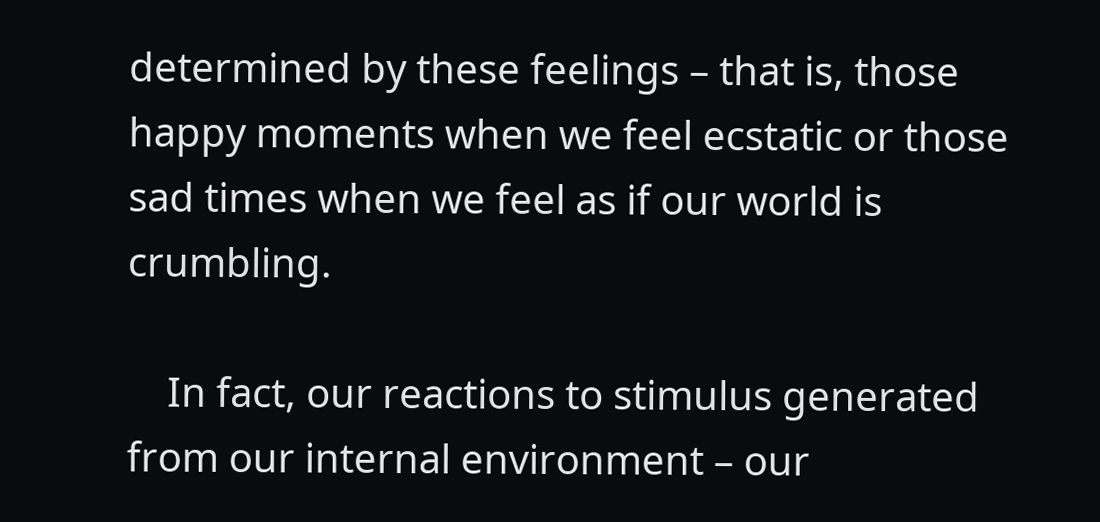determined by these feelings – that is, those happy moments when we feel ecstatic or those sad times when we feel as if our world is crumbling.

    In fact, our reactions to stimulus generated from our internal environment – our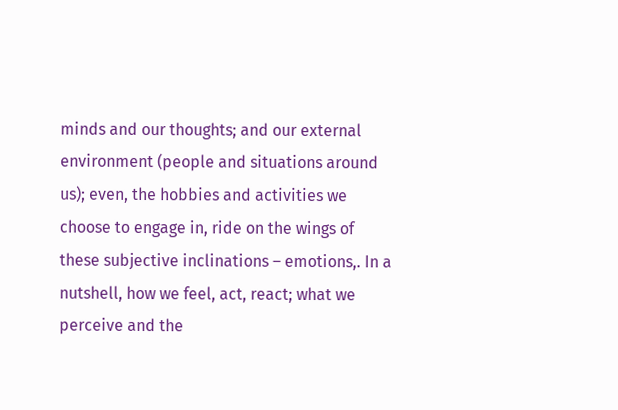minds and our thoughts; and our external environment (people and situations around us); even, the hobbies and activities we choose to engage in, ride on the wings of these subjective inclinations – emotions,. In a nutshell, how we feel, act, react; what we perceive and the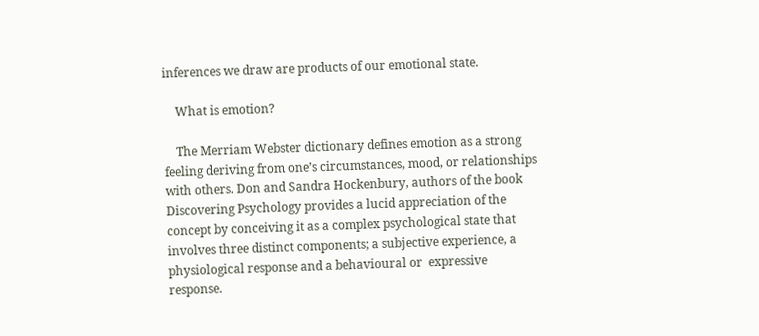inferences we draw are products of our emotional state.

    What is emotion?

    The Merriam Webster dictionary defines emotion as a strong feeling deriving from one’s circumstances, mood, or relationships with others. Don and Sandra Hockenbury, authors of the book Discovering Psychology provides a lucid appreciation of the concept by conceiving it as a complex psychological state that involves three distinct components; a subjective experience, a physiological response and a behavioural or  expressive response.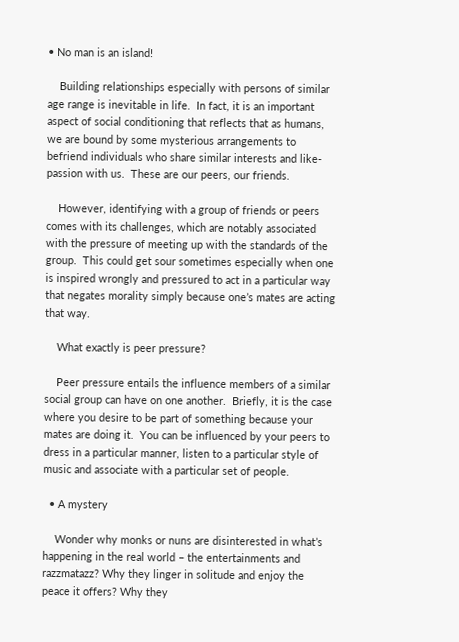• No man is an island!

    Building relationships especially with persons of similar age range is inevitable in life.  In fact, it is an important aspect of social conditioning that reflects that as humans, we are bound by some mysterious arrangements to befriend individuals who share similar interests and like-passion with us.  These are our peers, our friends.

    However, identifying with a group of friends or peers comes with its challenges, which are notably associated with the pressure of meeting up with the standards of the group.  This could get sour sometimes especially when one is inspired wrongly and pressured to act in a particular way that negates morality simply because one’s mates are acting that way.

    What exactly is peer pressure?

    Peer pressure entails the influence members of a similar social group can have on one another.  Briefly, it is the case where you desire to be part of something because your mates are doing it.  You can be influenced by your peers to dress in a particular manner, listen to a particular style of music and associate with a particular set of people.

  • A mystery

    Wonder why monks or nuns are disinterested in what’s happening in the real world – the entertainments and razzmatazz? Why they linger in solitude and enjoy the peace it offers? Why they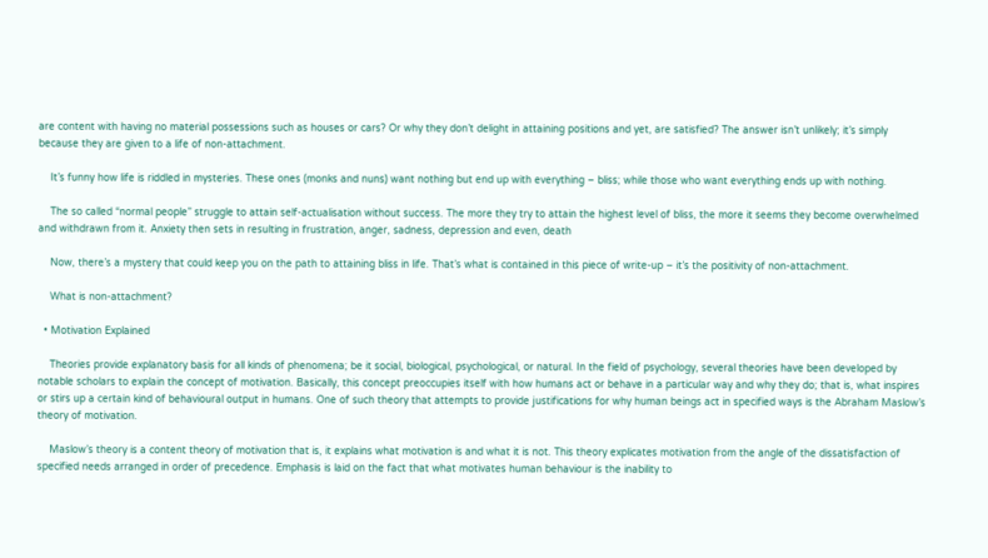are content with having no material possessions such as houses or cars? Or why they don’t delight in attaining positions and yet, are satisfied? The answer isn’t unlikely; it’s simply because they are given to a life of non-attachment.

    It’s funny how life is riddled in mysteries. These ones (monks and nuns) want nothing but end up with everything – bliss; while those who want everything ends up with nothing.

    The so called “normal people” struggle to attain self-actualisation without success. The more they try to attain the highest level of bliss, the more it seems they become overwhelmed and withdrawn from it. Anxiety then sets in resulting in frustration, anger, sadness, depression and even, death

    Now, there’s a mystery that could keep you on the path to attaining bliss in life. That’s what is contained in this piece of write-up – it’s the positivity of non-attachment.

    What is non-attachment?

  • Motivation Explained

    Theories provide explanatory basis for all kinds of phenomena; be it social, biological, psychological, or natural. In the field of psychology, several theories have been developed by notable scholars to explain the concept of motivation. Basically, this concept preoccupies itself with how humans act or behave in a particular way and why they do; that is, what inspires or stirs up a certain kind of behavioural output in humans. One of such theory that attempts to provide justifications for why human beings act in specified ways is the Abraham Maslow’s theory of motivation.

    Maslow’s theory is a content theory of motivation that is, it explains what motivation is and what it is not. This theory explicates motivation from the angle of the dissatisfaction of specified needs arranged in order of precedence. Emphasis is laid on the fact that what motivates human behaviour is the inability to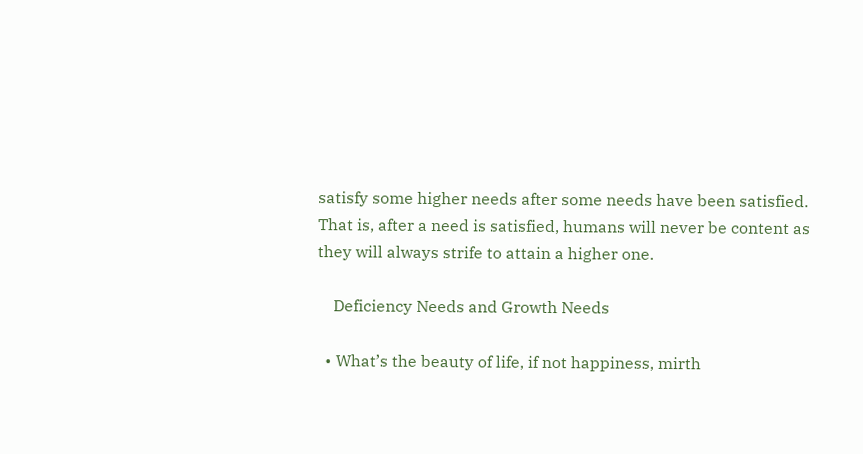satisfy some higher needs after some needs have been satisfied. That is, after a need is satisfied, humans will never be content as they will always strife to attain a higher one.

    Deficiency Needs and Growth Needs

  • What’s the beauty of life, if not happiness, mirth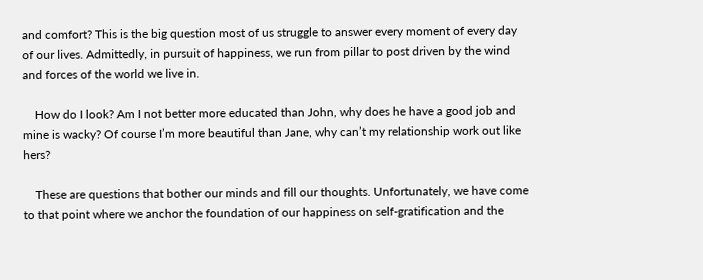and comfort? This is the big question most of us struggle to answer every moment of every day of our lives. Admittedly, in pursuit of happiness, we run from pillar to post driven by the wind and forces of the world we live in.

    How do I look? Am I not better more educated than John, why does he have a good job and mine is wacky? Of course I’m more beautiful than Jane, why can’t my relationship work out like hers?

    These are questions that bother our minds and fill our thoughts. Unfortunately, we have come to that point where we anchor the foundation of our happiness on self-gratification and the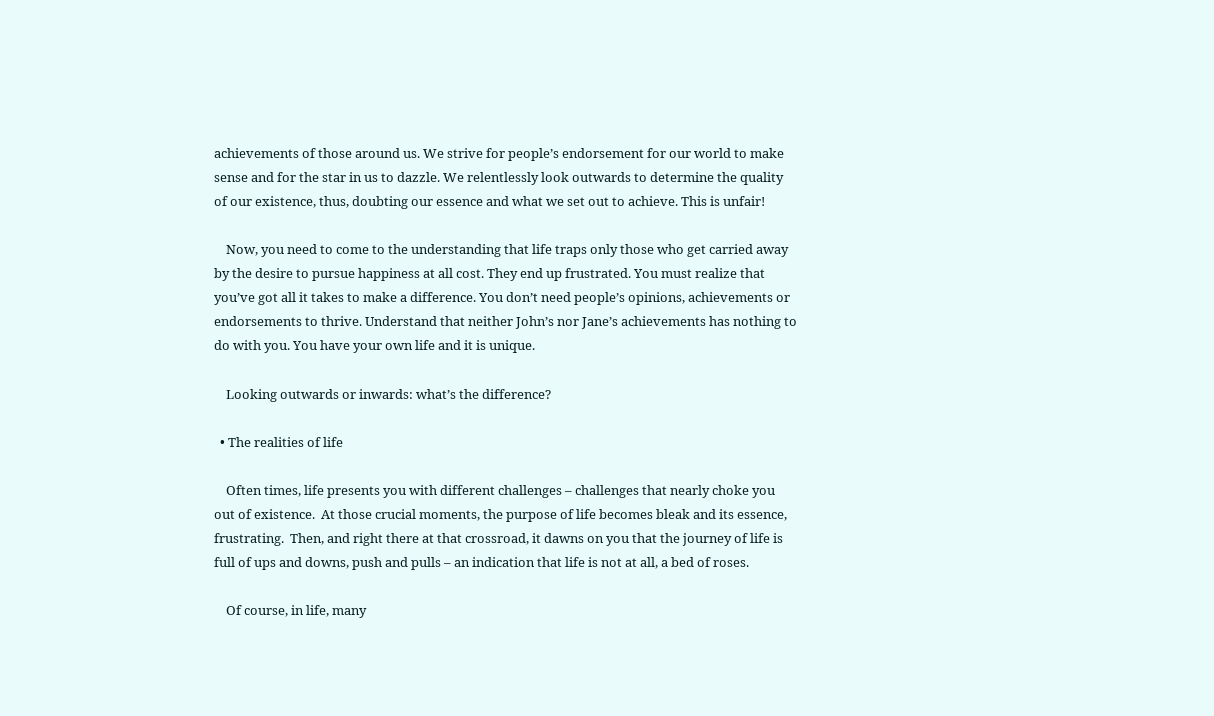achievements of those around us. We strive for people’s endorsement for our world to make sense and for the star in us to dazzle. We relentlessly look outwards to determine the quality of our existence, thus, doubting our essence and what we set out to achieve. This is unfair!

    Now, you need to come to the understanding that life traps only those who get carried away by the desire to pursue happiness at all cost. They end up frustrated. You must realize that you’ve got all it takes to make a difference. You don’t need people’s opinions, achievements or endorsements to thrive. Understand that neither John’s nor Jane’s achievements has nothing to do with you. You have your own life and it is unique.

    Looking outwards or inwards: what’s the difference?

  • The realities of life

    Often times, life presents you with different challenges – challenges that nearly choke you out of existence.  At those crucial moments, the purpose of life becomes bleak and its essence, frustrating.  Then, and right there at that crossroad, it dawns on you that the journey of life is full of ups and downs, push and pulls – an indication that life is not at all, a bed of roses.

    Of course, in life, many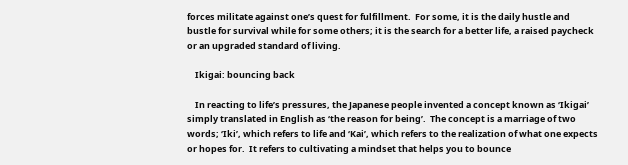forces militate against one’s quest for fulfillment.  For some, it is the daily hustle and bustle for survival while for some others; it is the search for a better life, a raised paycheck or an upgraded standard of living.

    Ikigai: bouncing back

    In reacting to life’s pressures, the Japanese people invented a concept known as ‘Ikigai’ simply translated in English as ‘the reason for being’.  The concept is a marriage of two words; ‘Iki’, which refers to life and ‘Kai’, which refers to the realization of what one expects or hopes for.  It refers to cultivating a mindset that helps you to bounce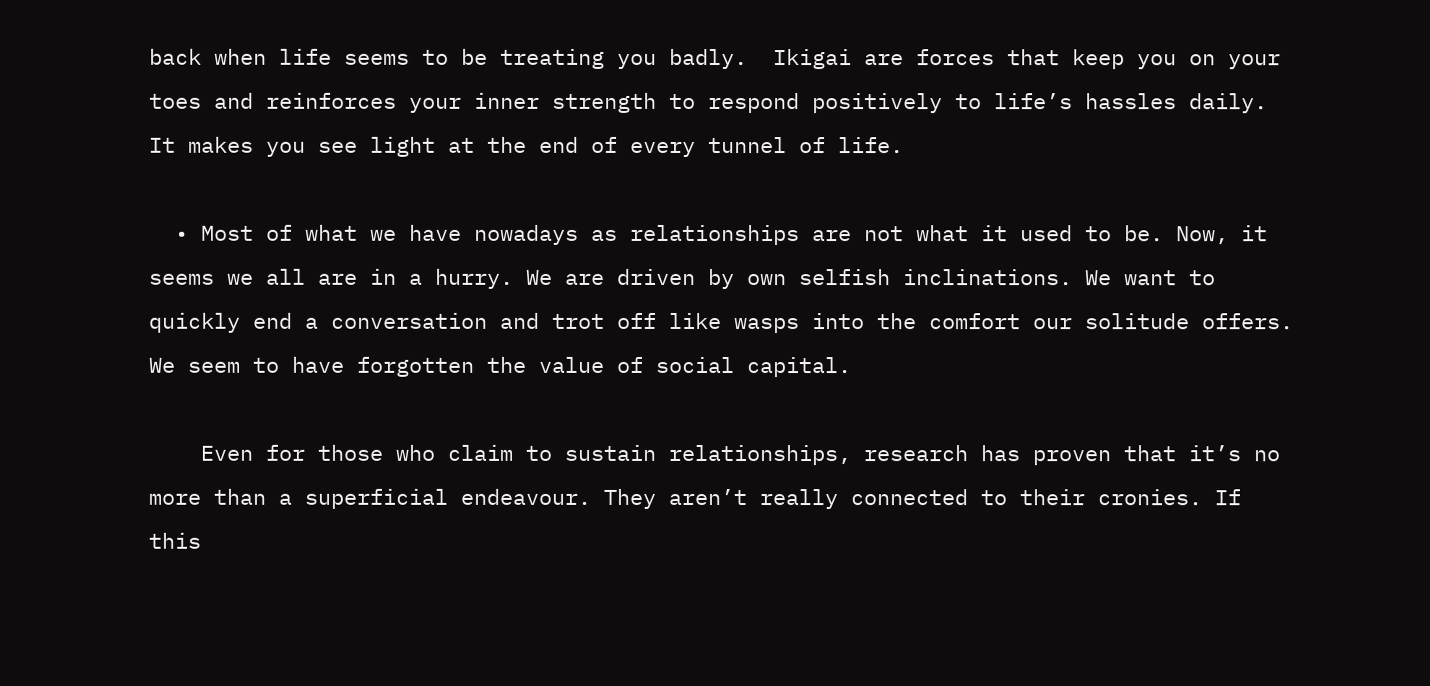back when life seems to be treating you badly.  Ikigai are forces that keep you on your toes and reinforces your inner strength to respond positively to life’s hassles daily.  It makes you see light at the end of every tunnel of life.

  • Most of what we have nowadays as relationships are not what it used to be. Now, it seems we all are in a hurry. We are driven by own selfish inclinations. We want to quickly end a conversation and trot off like wasps into the comfort our solitude offers. We seem to have forgotten the value of social capital.

    Even for those who claim to sustain relationships, research has proven that it’s no more than a superficial endeavour. They aren’t really connected to their cronies. If this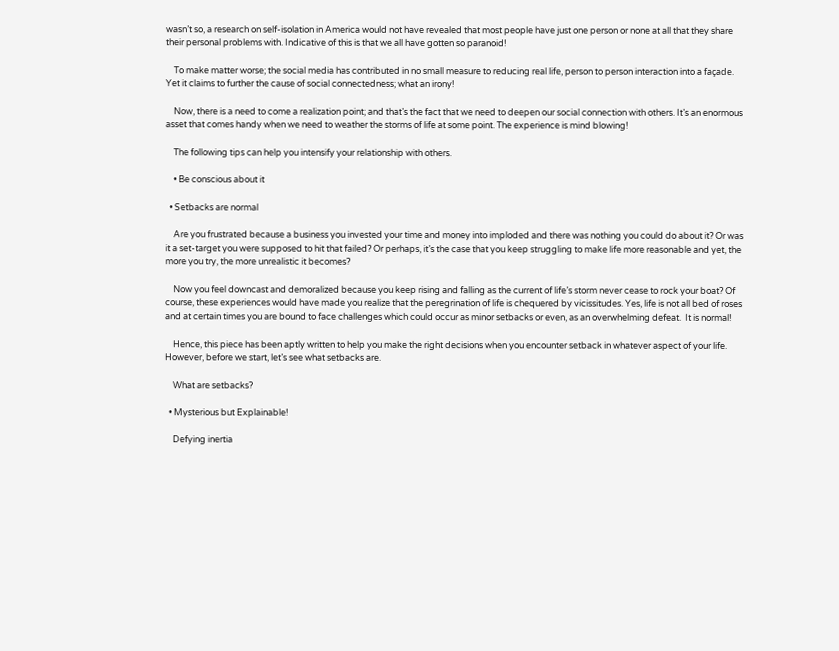wasn’t so, a research on self-isolation in America would not have revealed that most people have just one person or none at all that they share their personal problems with. Indicative of this is that we all have gotten so paranoid!

    To make matter worse; the social media has contributed in no small measure to reducing real life, person to person interaction into a façade. Yet it claims to further the cause of social connectedness; what an irony!

    Now, there is a need to come a realization point; and that’s the fact that we need to deepen our social connection with others. It’s an enormous asset that comes handy when we need to weather the storms of life at some point. The experience is mind blowing!

    The following tips can help you intensify your relationship with others.

    • Be conscious about it

  • Setbacks are normal

    Are you frustrated because a business you invested your time and money into imploded and there was nothing you could do about it? Or was it a set-target you were supposed to hit that failed? Or perhaps, it’s the case that you keep struggling to make life more reasonable and yet, the more you try, the more unrealistic it becomes?

    Now you feel downcast and demoralized because you keep rising and falling as the current of life’s storm never cease to rock your boat? Of course, these experiences would have made you realize that the peregrination of life is chequered by vicissitudes. Yes, life is not all bed of roses and at certain times you are bound to face challenges which could occur as minor setbacks or even, as an overwhelming defeat.  It is normal!

    Hence, this piece has been aptly written to help you make the right decisions when you encounter setback in whatever aspect of your life. However, before we start, let’s see what setbacks are.

    What are setbacks?

  • Mysterious but Explainable!

    Defying inertia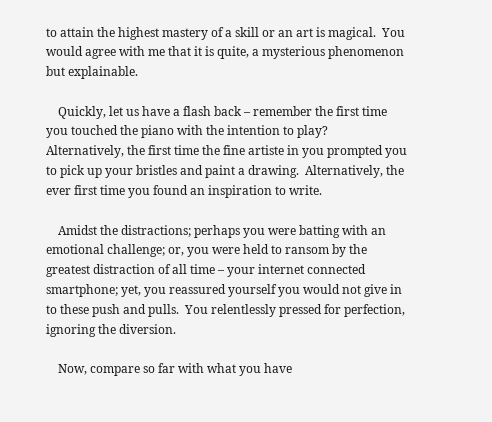to attain the highest mastery of a skill or an art is magical.  You would agree with me that it is quite, a mysterious phenomenon but explainable.

    Quickly, let us have a flash back – remember the first time you touched the piano with the intention to play?  Alternatively, the first time the fine artiste in you prompted you to pick up your bristles and paint a drawing.  Alternatively, the ever first time you found an inspiration to write.

    Amidst the distractions; perhaps you were batting with an emotional challenge; or, you were held to ransom by the greatest distraction of all time – your internet connected smartphone; yet, you reassured yourself you would not give in to these push and pulls.  You relentlessly pressed for perfection, ignoring the diversion.

    Now, compare so far with what you have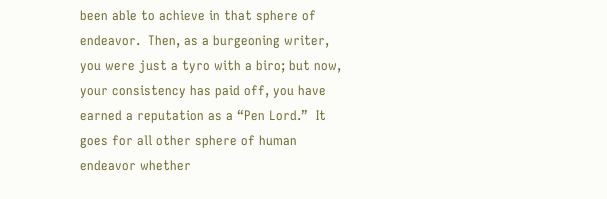been able to achieve in that sphere of endeavor.  Then, as a burgeoning writer, you were just a tyro with a biro; but now, your consistency has paid off, you have earned a reputation as a “Pen Lord.”  It goes for all other sphere of human endeavor whether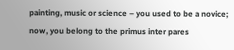painting, music or science – you used to be a novice; now, you belong to the primus inter pares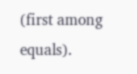(first among equals).